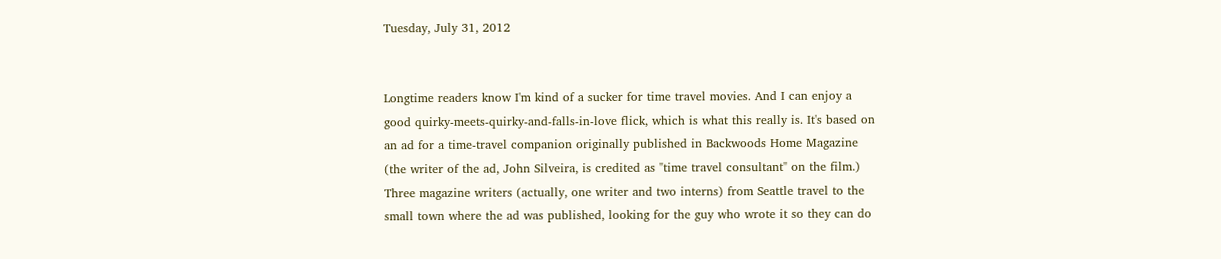Tuesday, July 31, 2012


Longtime readers know I'm kind of a sucker for time travel movies. And I can enjoy a good quirky-meets-quirky-and-falls-in-love flick, which is what this really is. It's based on an ad for a time-travel companion originally published in Backwoods Home Magazine (the writer of the ad, John Silveira, is credited as "time travel consultant" on the film.) Three magazine writers (actually, one writer and two interns) from Seattle travel to the small town where the ad was published, looking for the guy who wrote it so they can do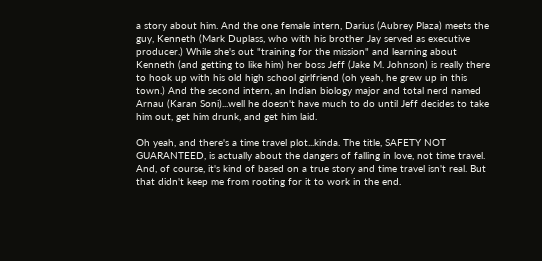a story about him. And the one female intern, Darius (Aubrey Plaza) meets the guy, Kenneth (Mark Duplass, who with his brother Jay served as executive producer.) While she's out "training for the mission" and learning about Kenneth (and getting to like him) her boss Jeff (Jake M. Johnson) is really there to hook up with his old high school girlfriend (oh yeah, he grew up in this town.) And the second intern, an Indian biology major and total nerd named Arnau (Karan Soni)...well he doesn't have much to do until Jeff decides to take him out, get him drunk, and get him laid.

Oh yeah, and there's a time travel plot...kinda. The title, SAFETY NOT GUARANTEED, is actually about the dangers of falling in love, not time travel. And, of course, it's kind of based on a true story and time travel isn't real. But that didn't keep me from rooting for it to work in the end.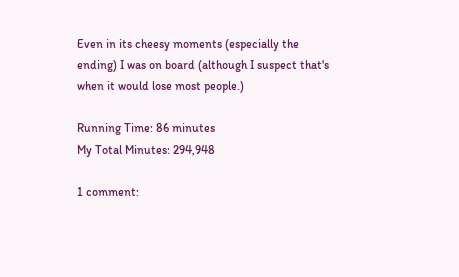Even in its cheesy moments (especially the ending) I was on board (although I suspect that's when it would lose most people.)

Running Time: 86 minutes
My Total Minutes: 294,948

1 comment: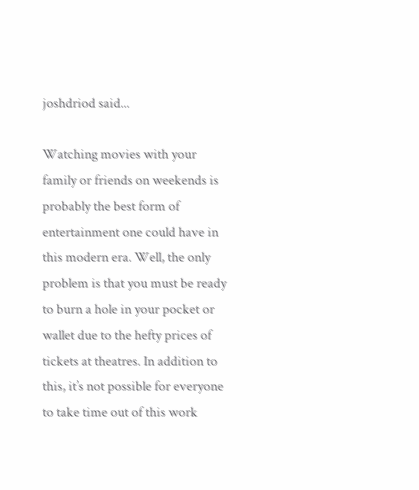joshdriod said...

Watching movies with your family or friends on weekends is probably the best form of entertainment one could have in this modern era. Well, the only problem is that you must be ready to burn a hole in your pocket or wallet due to the hefty prices of tickets at theatres. In addition to this, it’s not possible for everyone to take time out of this work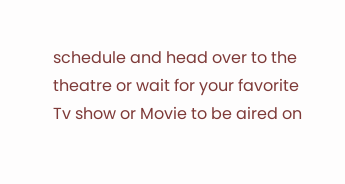schedule and head over to the theatre or wait for your favorite Tv show or Movie to be aired on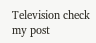Television check my post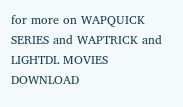for more on WAPQUICK SERIES and WAPTRICK and LIGHTDL MOVIES DOWNLOAD